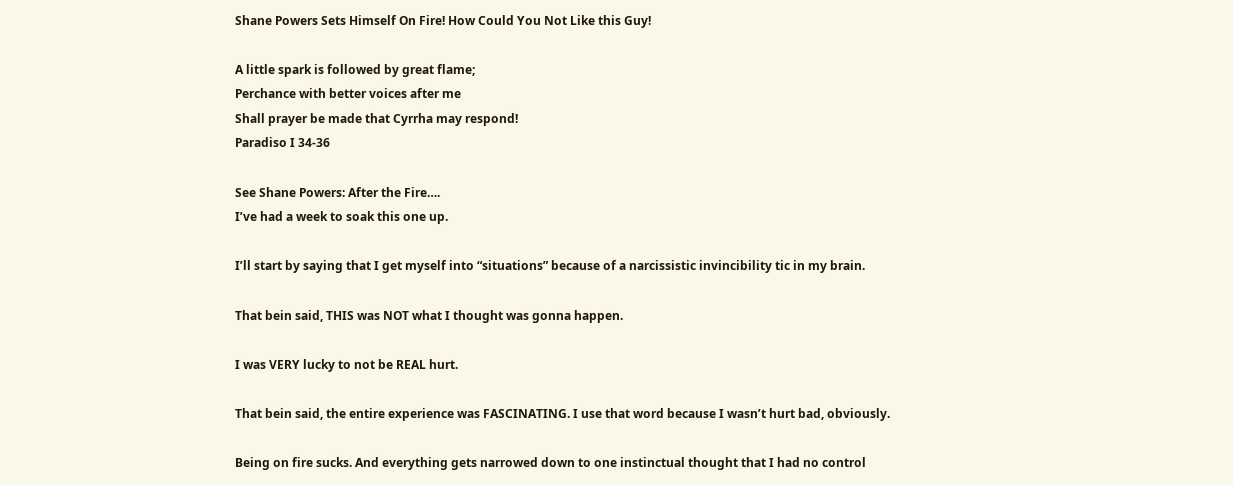Shane Powers Sets Himself On Fire! How Could You Not Like this Guy!

A little spark is followed by great flame;
Perchance with better voices after me
Shall prayer be made that Cyrrha may respond!
Paradiso I 34-36

See Shane Powers: After the Fire….
I’ve had a week to soak this one up.

I’ll start by saying that I get myself into “situations” because of a narcissistic invincibility tic in my brain.

That bein said, THIS was NOT what I thought was gonna happen.

I was VERY lucky to not be REAL hurt.

That bein said, the entire experience was FASCINATING. I use that word because I wasn’t hurt bad, obviously.

Being on fire sucks. And everything gets narrowed down to one instinctual thought that I had no control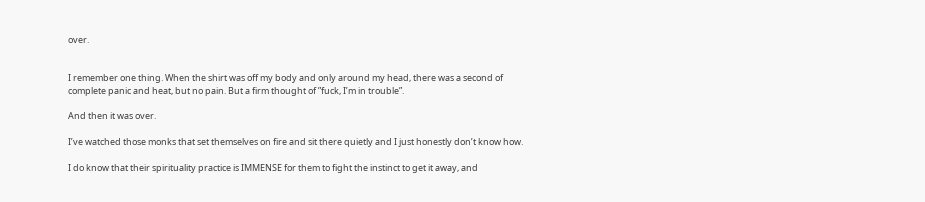over.


I remember one thing. When the shirt was off my body and only around my head, there was a second of complete panic and heat, but no pain. But a firm thought of ”fuck, I’m in trouble”.

And then it was over.

I’ve watched those monks that set themselves on fire and sit there quietly and I just honestly don’t know how.

I do know that their spirituality practice is IMMENSE for them to fight the instinct to get it away, and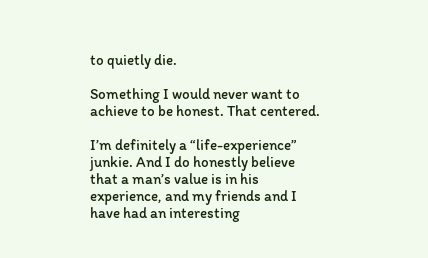to quietly die.

Something I would never want to achieve to be honest. That centered.

I’m definitely a “life-experience” junkie. And I do honestly believe that a man’s value is in his experience, and my friends and I have had an interesting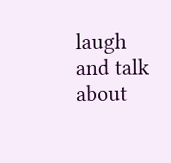laugh and talk about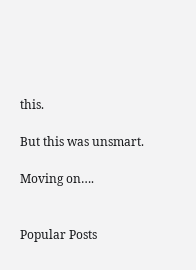this.

But this was unsmart.

Moving on….


Popular Posts